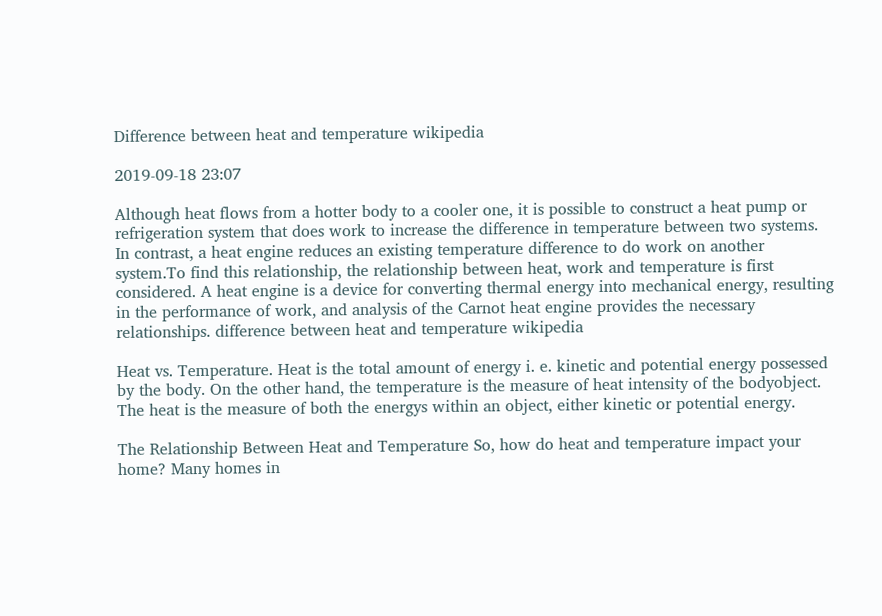Difference between heat and temperature wikipedia

2019-09-18 23:07

Although heat flows from a hotter body to a cooler one, it is possible to construct a heat pump or refrigeration system that does work to increase the difference in temperature between two systems. In contrast, a heat engine reduces an existing temperature difference to do work on another system.To find this relationship, the relationship between heat, work and temperature is first considered. A heat engine is a device for converting thermal energy into mechanical energy, resulting in the performance of work, and analysis of the Carnot heat engine provides the necessary relationships. difference between heat and temperature wikipedia

Heat vs. Temperature. Heat is the total amount of energy i. e. kinetic and potential energy possessed by the body. On the other hand, the temperature is the measure of heat intensity of the bodyobject. The heat is the measure of both the energys within an object, either kinetic or potential energy.

The Relationship Between Heat and Temperature So, how do heat and temperature impact your home? Many homes in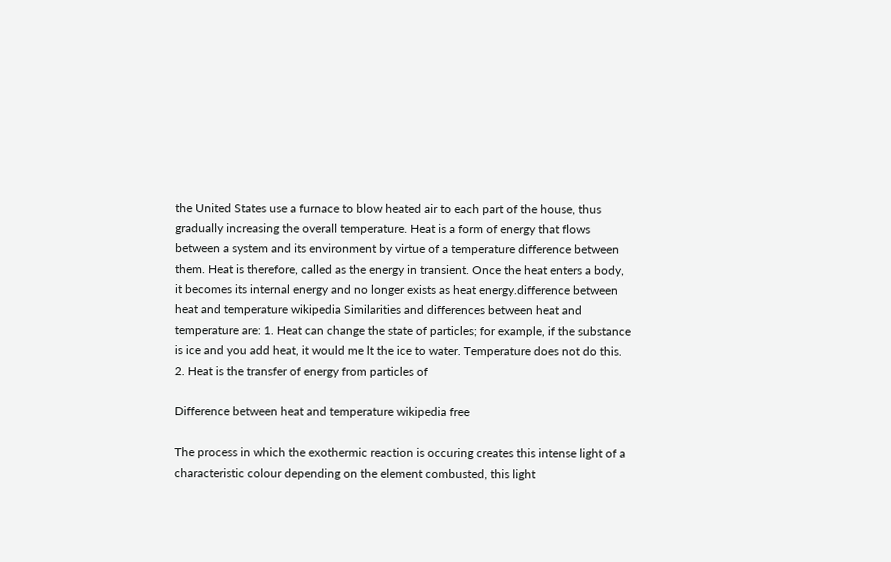the United States use a furnace to blow heated air to each part of the house, thus gradually increasing the overall temperature. Heat is a form of energy that flows between a system and its environment by virtue of a temperature difference between them. Heat is therefore, called as the energy in transient. Once the heat enters a body, it becomes its internal energy and no longer exists as heat energy.difference between heat and temperature wikipedia Similarities and differences between heat and temperature are: 1. Heat can change the state of particles; for example, if the substance is ice and you add heat, it would me lt the ice to water. Temperature does not do this. 2. Heat is the transfer of energy from particles of

Difference between heat and temperature wikipedia free

The process in which the exothermic reaction is occuring creates this intense light of a characteristic colour depending on the element combusted, this light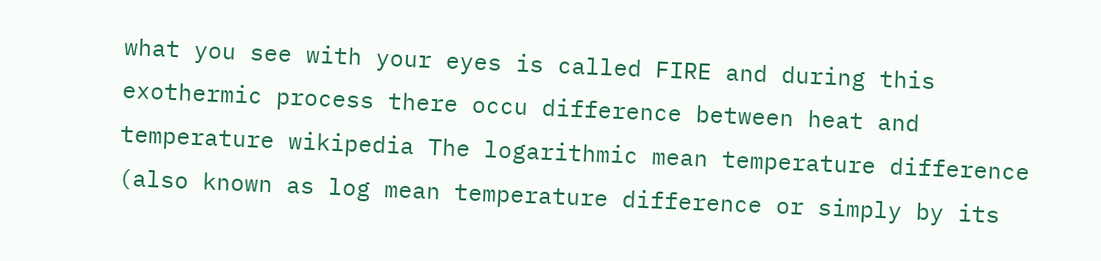what you see with your eyes is called FIRE and during this exothermic process there occu difference between heat and temperature wikipedia The logarithmic mean temperature difference (also known as log mean temperature difference or simply by its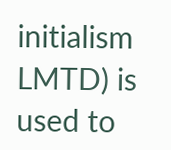initialism LMTD) is used to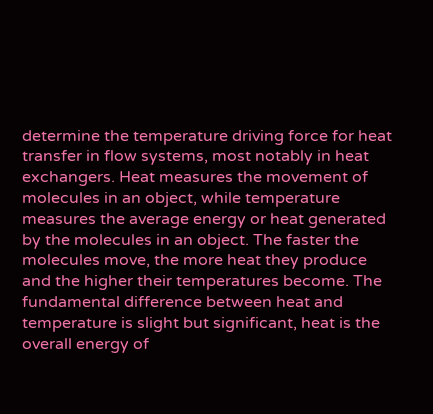determine the temperature driving force for heat transfer in flow systems, most notably in heat exchangers. Heat measures the movement of molecules in an object, while temperature measures the average energy or heat generated by the molecules in an object. The faster the molecules move, the more heat they produce and the higher their temperatures become. The fundamental difference between heat and temperature is slight but significant, heat is the overall energy of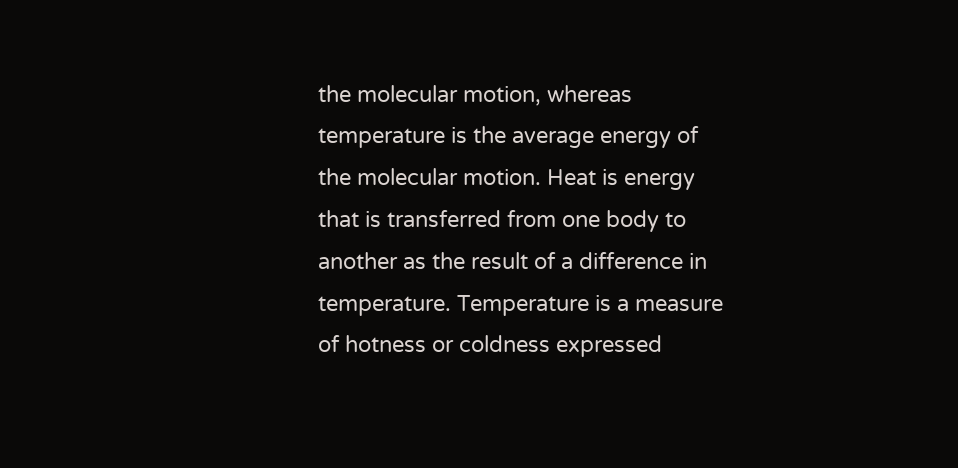the molecular motion, whereas temperature is the average energy of the molecular motion. Heat is energy that is transferred from one body to another as the result of a difference in temperature. Temperature is a measure of hotness or coldness expressed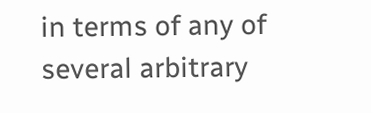in terms of any of several arbitrary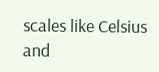scales like Celsius and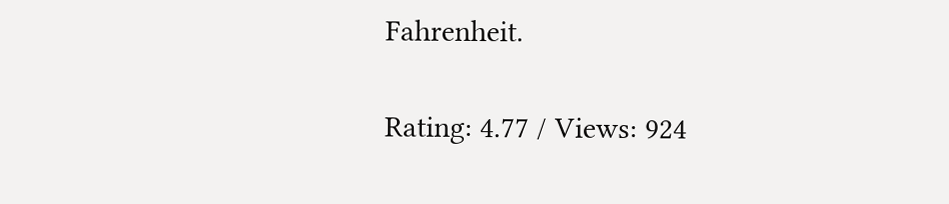Fahrenheit.

Rating: 4.77 / Views: 924